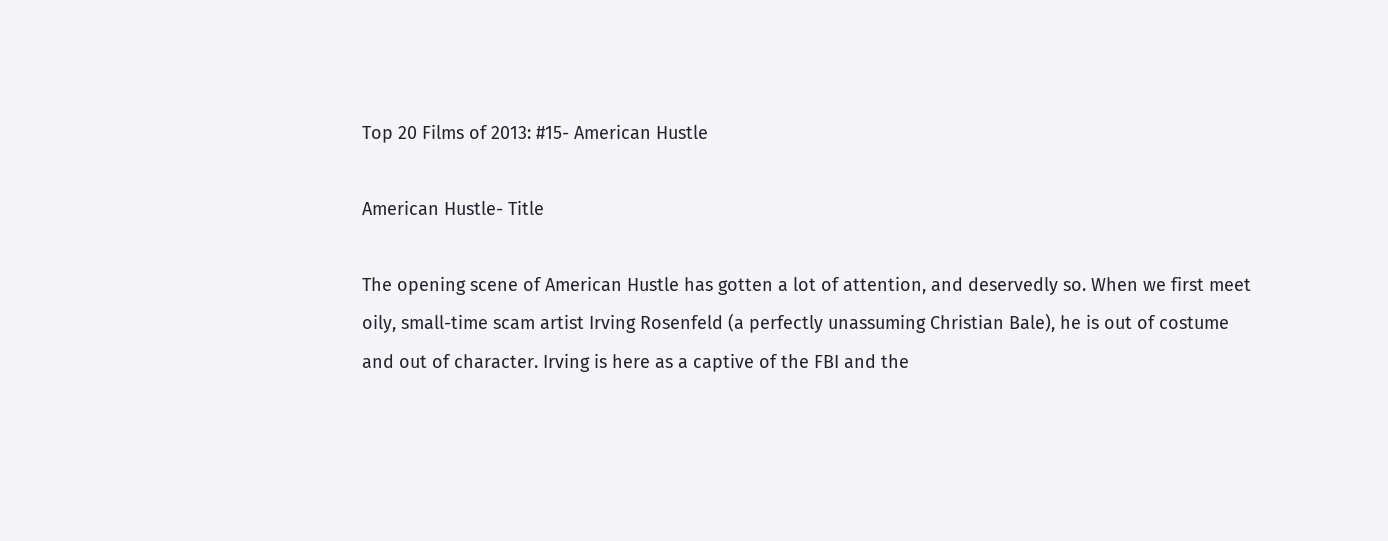Top 20 Films of 2013: #15- American Hustle

American Hustle- Title

The opening scene of American Hustle has gotten a lot of attention, and deservedly so. When we first meet oily, small-time scam artist Irving Rosenfeld (a perfectly unassuming Christian Bale), he is out of costume and out of character. Irving is here as a captive of the FBI and the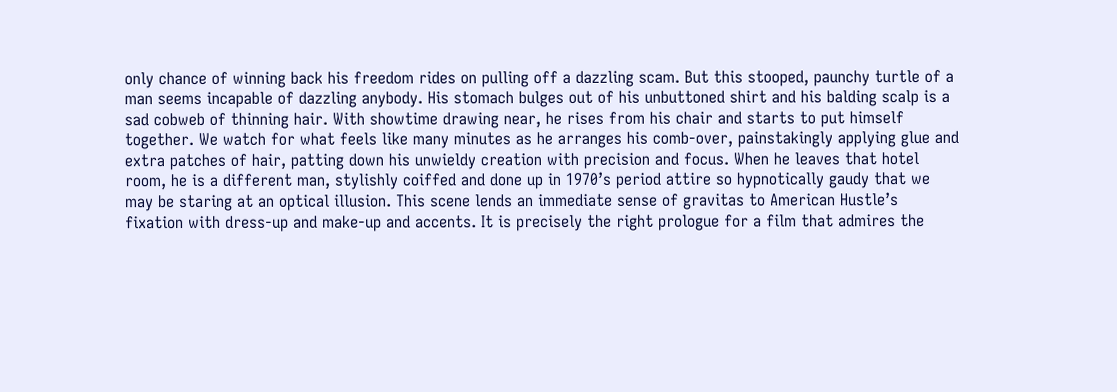only chance of winning back his freedom rides on pulling off a dazzling scam. But this stooped, paunchy turtle of a man seems incapable of dazzling anybody. His stomach bulges out of his unbuttoned shirt and his balding scalp is a sad cobweb of thinning hair. With showtime drawing near, he rises from his chair and starts to put himself together. We watch for what feels like many minutes as he arranges his comb-over, painstakingly applying glue and extra patches of hair, patting down his unwieldy creation with precision and focus. When he leaves that hotel room, he is a different man, stylishly coiffed and done up in 1970’s period attire so hypnotically gaudy that we may be staring at an optical illusion. This scene lends an immediate sense of gravitas to American Hustle’s fixation with dress-up and make-up and accents. It is precisely the right prologue for a film that admires the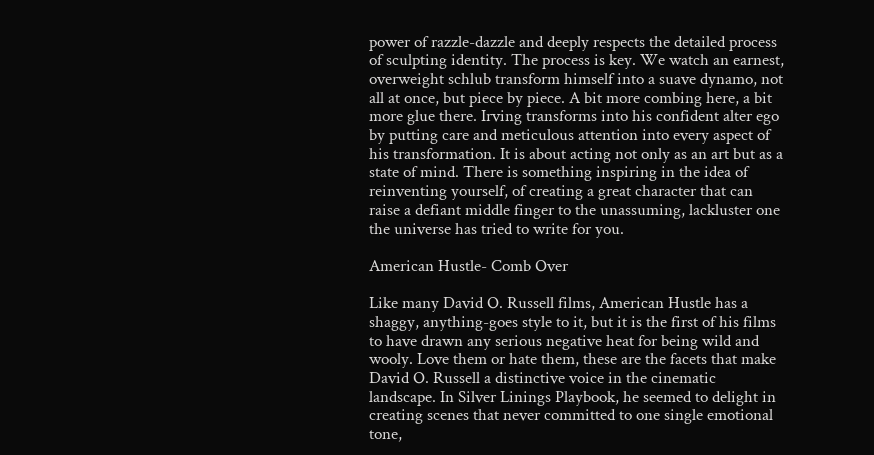power of razzle-dazzle and deeply respects the detailed process of sculpting identity. The process is key. We watch an earnest, overweight schlub transform himself into a suave dynamo, not all at once, but piece by piece. A bit more combing here, a bit more glue there. Irving transforms into his confident alter ego by putting care and meticulous attention into every aspect of his transformation. It is about acting not only as an art but as a state of mind. There is something inspiring in the idea of reinventing yourself, of creating a great character that can raise a defiant middle finger to the unassuming, lackluster one the universe has tried to write for you.

American Hustle- Comb Over

Like many David O. Russell films, American Hustle has a shaggy, anything-goes style to it, but it is the first of his films to have drawn any serious negative heat for being wild and wooly. Love them or hate them, these are the facets that make David O. Russell a distinctive voice in the cinematic landscape. In Silver Linings Playbook, he seemed to delight in creating scenes that never committed to one single emotional tone,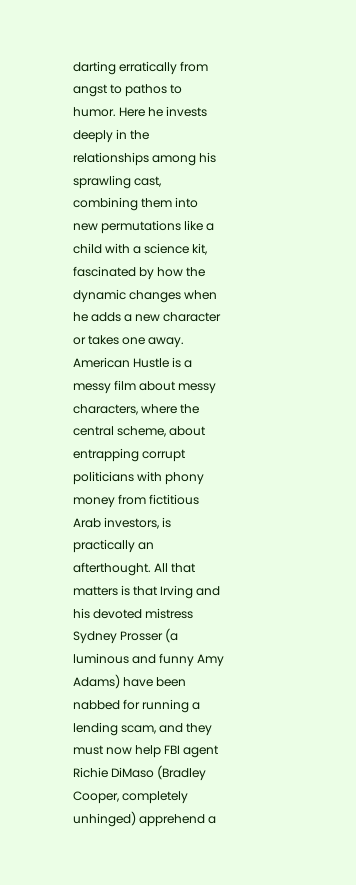darting erratically from angst to pathos to humor. Here he invests deeply in the relationships among his sprawling cast, combining them into new permutations like a child with a science kit, fascinated by how the dynamic changes when he adds a new character or takes one away. American Hustle is a messy film about messy characters, where the central scheme, about entrapping corrupt politicians with phony money from fictitious Arab investors, is practically an afterthought. All that matters is that Irving and his devoted mistress Sydney Prosser (a luminous and funny Amy Adams) have been nabbed for running a lending scam, and they must now help FBI agent Richie DiMaso (Bradley Cooper, completely unhinged) apprehend a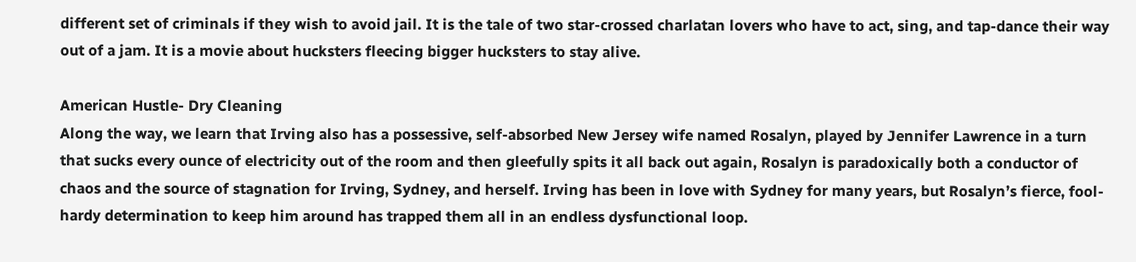different set of criminals if they wish to avoid jail. It is the tale of two star-crossed charlatan lovers who have to act, sing, and tap-dance their way out of a jam. It is a movie about hucksters fleecing bigger hucksters to stay alive.

American Hustle- Dry Cleaning
Along the way, we learn that Irving also has a possessive, self-absorbed New Jersey wife named Rosalyn, played by Jennifer Lawrence in a turn that sucks every ounce of electricity out of the room and then gleefully spits it all back out again, Rosalyn is paradoxically both a conductor of chaos and the source of stagnation for Irving, Sydney, and herself. Irving has been in love with Sydney for many years, but Rosalyn’s fierce, fool-hardy determination to keep him around has trapped them all in an endless dysfunctional loop.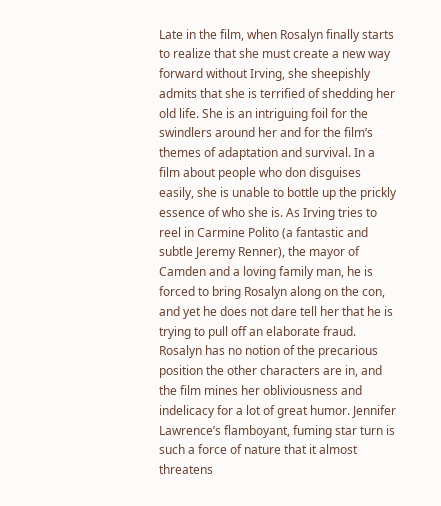Late in the film, when Rosalyn finally starts to realize that she must create a new way forward without Irving, she sheepishly admits that she is terrified of shedding her old life. She is an intriguing foil for the swindlers around her and for the film’s themes of adaptation and survival. In a film about people who don disguises easily, she is unable to bottle up the prickly essence of who she is. As Irving tries to reel in Carmine Polito (a fantastic and subtle Jeremy Renner), the mayor of Camden and a loving family man, he is forced to bring Rosalyn along on the con, and yet he does not dare tell her that he is trying to pull off an elaborate fraud. Rosalyn has no notion of the precarious position the other characters are in, and the film mines her obliviousness and indelicacy for a lot of great humor. Jennifer Lawrence’s flamboyant, fuming star turn is such a force of nature that it almost threatens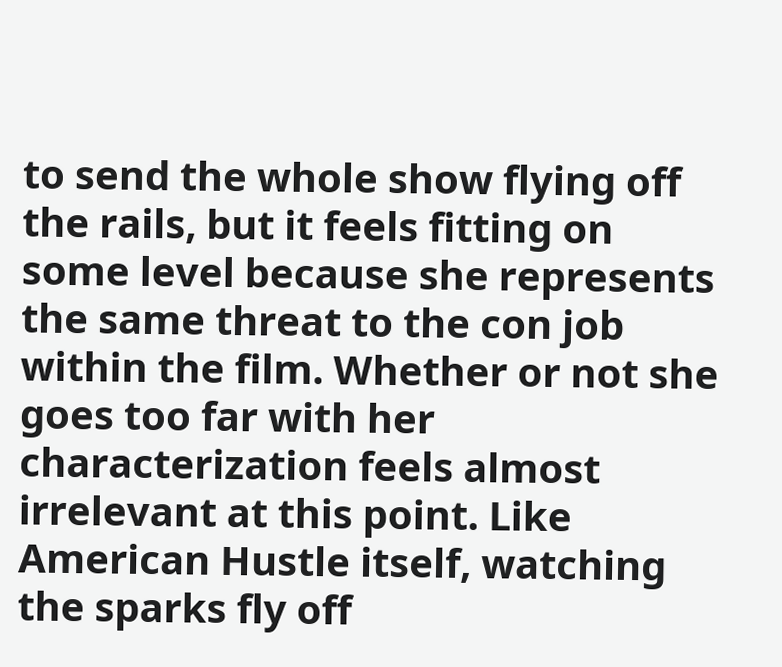to send the whole show flying off the rails, but it feels fitting on some level because she represents the same threat to the con job within the film. Whether or not she goes too far with her characterization feels almost irrelevant at this point. Like American Hustle itself, watching the sparks fly off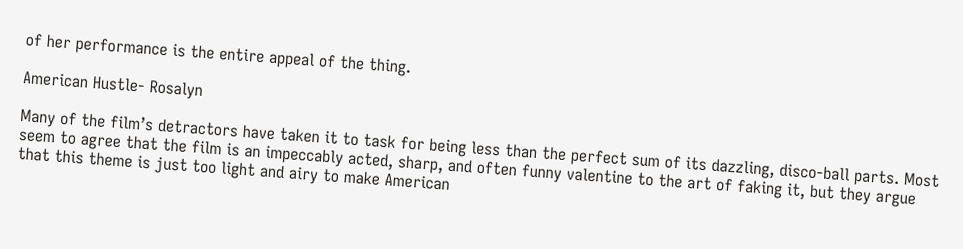of her performance is the entire appeal of the thing.

American Hustle- Rosalyn

Many of the film’s detractors have taken it to task for being less than the perfect sum of its dazzling, disco-ball parts. Most seem to agree that the film is an impeccably acted, sharp, and often funny valentine to the art of faking it, but they argue that this theme is just too light and airy to make American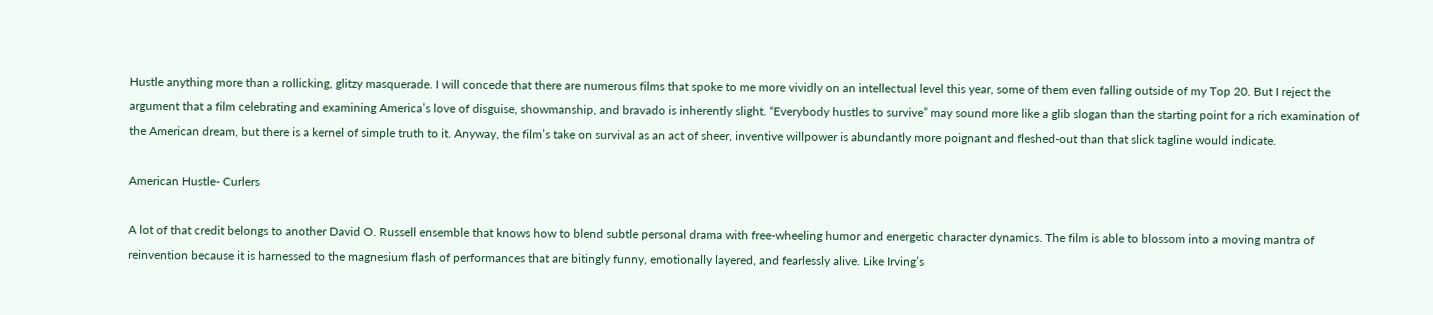Hustle anything more than a rollicking, glitzy masquerade. I will concede that there are numerous films that spoke to me more vividly on an intellectual level this year, some of them even falling outside of my Top 20. But I reject the argument that a film celebrating and examining America’s love of disguise, showmanship, and bravado is inherently slight. “Everybody hustles to survive” may sound more like a glib slogan than the starting point for a rich examination of the American dream, but there is a kernel of simple truth to it. Anyway, the film’s take on survival as an act of sheer, inventive willpower is abundantly more poignant and fleshed-out than that slick tagline would indicate.

American Hustle- Curlers

A lot of that credit belongs to another David O. Russell ensemble that knows how to blend subtle personal drama with free-wheeling humor and energetic character dynamics. The film is able to blossom into a moving mantra of reinvention because it is harnessed to the magnesium flash of performances that are bitingly funny, emotionally layered, and fearlessly alive. Like Irving’s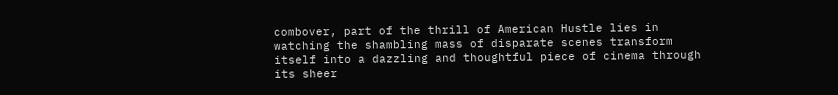combover, part of the thrill of American Hustle lies in watching the shambling mass of disparate scenes transform itself into a dazzling and thoughtful piece of cinema through its sheer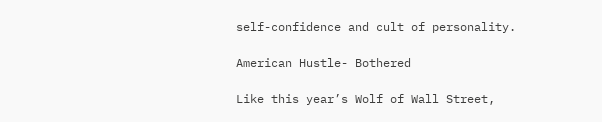self-confidence and cult of personality.

American Hustle- Bothered

Like this year’s Wolf of Wall Street,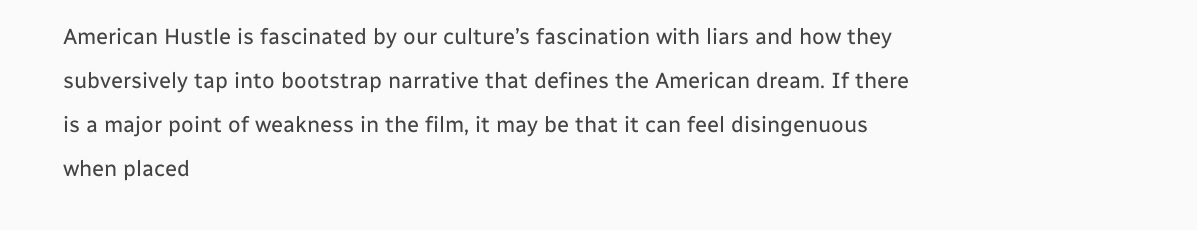American Hustle is fascinated by our culture’s fascination with liars and how they subversively tap into bootstrap narrative that defines the American dream. If there is a major point of weakness in the film, it may be that it can feel disingenuous when placed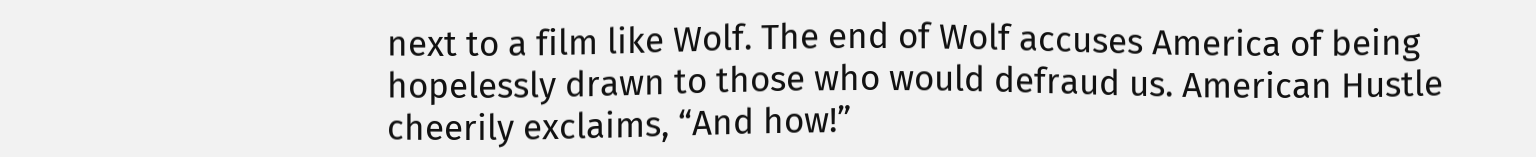next to a film like Wolf. The end of Wolf accuses America of being hopelessly drawn to those who would defraud us. American Hustle cheerily exclaims, “And how!”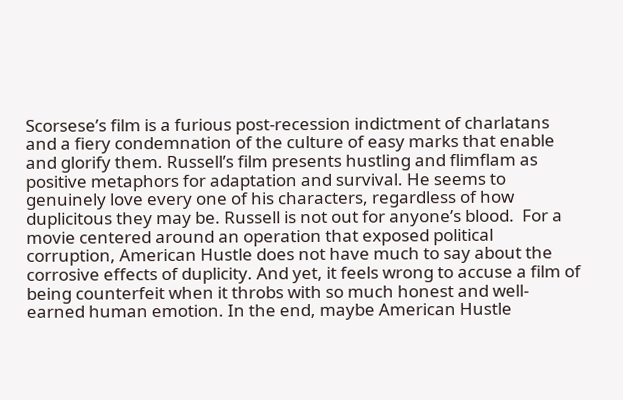Scorsese’s film is a furious post-recession indictment of charlatans and a fiery condemnation of the culture of easy marks that enable and glorify them. Russell’s film presents hustling and flimflam as positive metaphors for adaptation and survival. He seems to genuinely love every one of his characters, regardless of how duplicitous they may be. Russell is not out for anyone’s blood.  For a movie centered around an operation that exposed political corruption, American Hustle does not have much to say about the corrosive effects of duplicity. And yet, it feels wrong to accuse a film of being counterfeit when it throbs with so much honest and well-earned human emotion. In the end, maybe American Hustle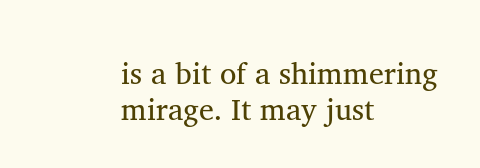is a bit of a shimmering mirage. It may just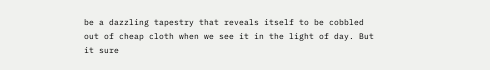be a dazzling tapestry that reveals itself to be cobbled out of cheap cloth when we see it in the light of day. But it sure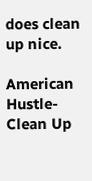does clean up nice.

American Hustle- Clean Up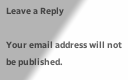Leave a Reply

Your email address will not be published.